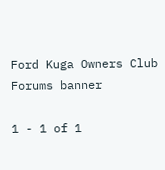Ford Kuga Owners Club Forums banner

1 - 1 of 1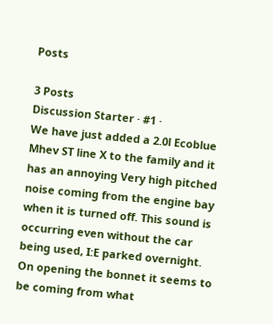Posts

3 Posts
Discussion Starter · #1 ·
We have just added a 2.0l Ecoblue Mhev ST line X to the family and it has an annoying Very high pitched noise coming from the engine bay when it is turned off. This sound is occurring even without the car being used, I:E parked overnight.
On opening the bonnet it seems to be coming from what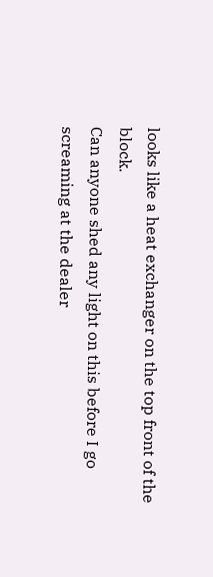looks like a heat exchanger on the top front of the block.
Can anyone shed any light on this before I go screaming at the dealer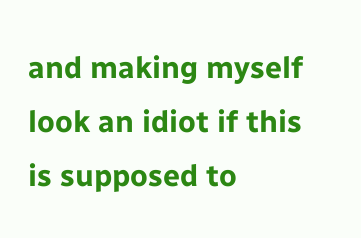and making myself look an idiot if this is supposed to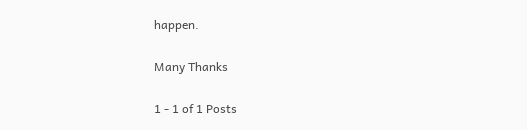happen.

Many Thanks

1 - 1 of 1 Posts